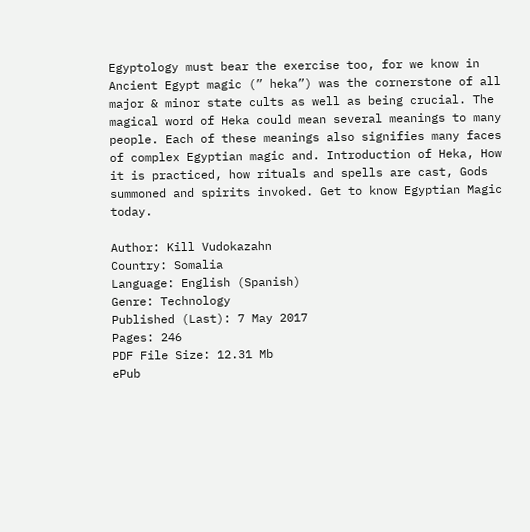Egyptology must bear the exercise too, for we know in Ancient Egypt magic (” heka”) was the cornerstone of all major & minor state cults as well as being crucial. The magical word of Heka could mean several meanings to many people. Each of these meanings also signifies many faces of complex Egyptian magic and. Introduction of Heka, How it is practiced, how rituals and spells are cast, Gods summoned and spirits invoked. Get to know Egyptian Magic today.

Author: Kill Vudokazahn
Country: Somalia
Language: English (Spanish)
Genre: Technology
Published (Last): 7 May 2017
Pages: 246
PDF File Size: 12.31 Mb
ePub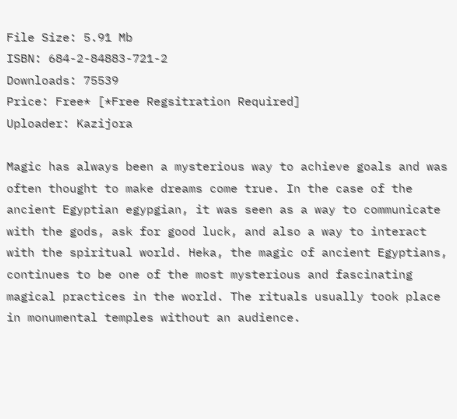File Size: 5.91 Mb
ISBN: 684-2-84883-721-2
Downloads: 75539
Price: Free* [*Free Regsitration Required]
Uploader: Kazijora

Magic has always been a mysterious way to achieve goals and was often thought to make dreams come true. In the case of the ancient Egyptian egypgian, it was seen as a way to communicate with the gods, ask for good luck, and also a way to interact with the spiritual world. Heka, the magic of ancient Egyptians, continues to be one of the most mysterious and fascinating magical practices in the world. The rituals usually took place in monumental temples without an audience.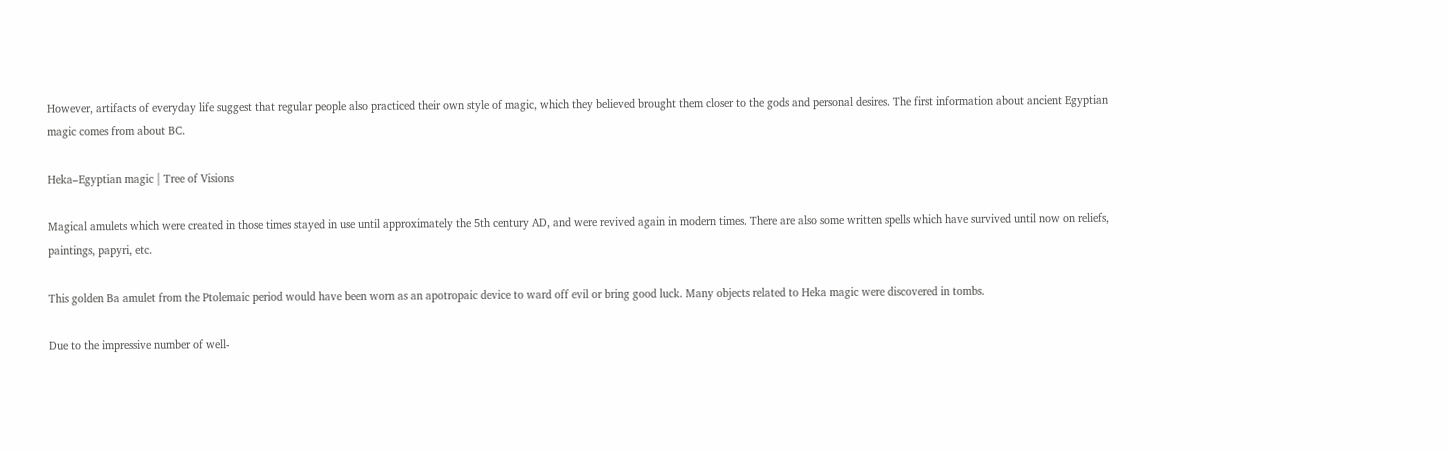However, artifacts of everyday life suggest that regular people also practiced their own style of magic, which they believed brought them closer to the gods and personal desires. The first information about ancient Egyptian magic comes from about BC.

Heka–Egyptian magic | Tree of Visions

Magical amulets which were created in those times stayed in use until approximately the 5th century AD, and were revived again in modern times. There are also some written spells which have survived until now on reliefs, paintings, papyri, etc.

This golden Ba amulet from the Ptolemaic period would have been worn as an apotropaic device to ward off evil or bring good luck. Many objects related to Heka magic were discovered in tombs.

Due to the impressive number of well-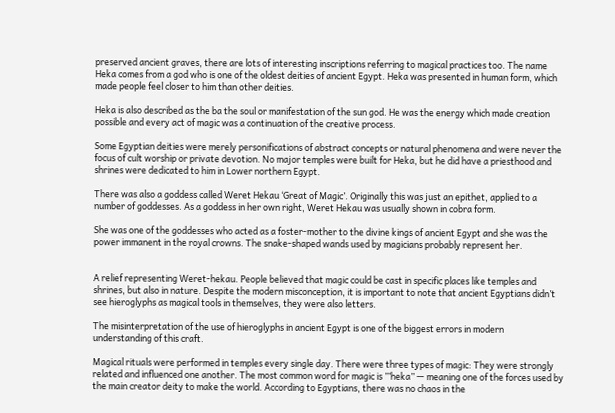preserved ancient graves, there are lots of interesting inscriptions referring to magical practices too. The name Heka comes from a god who is one of the oldest deities of ancient Egypt. Heka was presented in human form, which made people feel closer to him than other deities.

Heka is also described as the ba the soul or manifestation of the sun god. He was the energy which made creation possible and every act of magic was a continuation of the creative process.

Some Egyptian deities were merely personifications of abstract concepts or natural phenomena and were never the focus of cult worship or private devotion. No major temples were built for Heka, but he did have a priesthood and shrines were dedicated to him in Lower northern Egypt.

There was also a goddess called Weret Hekau ‘Great of Magic’. Originally this was just an epithet, applied to a number of goddesses. As a goddess in her own right, Weret Hekau was usually shown in cobra form.

She was one of the goddesses who acted as a foster-mother to the divine kings of ancient Egypt and she was the power immanent in the royal crowns. The snake-shaped wands used by magicians probably represent her.


A relief representing Weret-hekau. People believed that magic could be cast in specific places like temples and shrines, but also in nature. Despite the modern misconception, it is important to note that ancient Egyptians didn’t see hieroglyphs as magical tools in themselves, they were also letters.

The misinterpretation of the use of hieroglyphs in ancient Egypt is one of the biggest errors in modern understanding of this craft.

Magical rituals were performed in temples every single day. There were three types of magic: They were strongly related and influenced one another. The most common word for magic is ”’heka” — meaning one of the forces used by the main creator deity to make the world. According to Egyptians, there was no chaos in the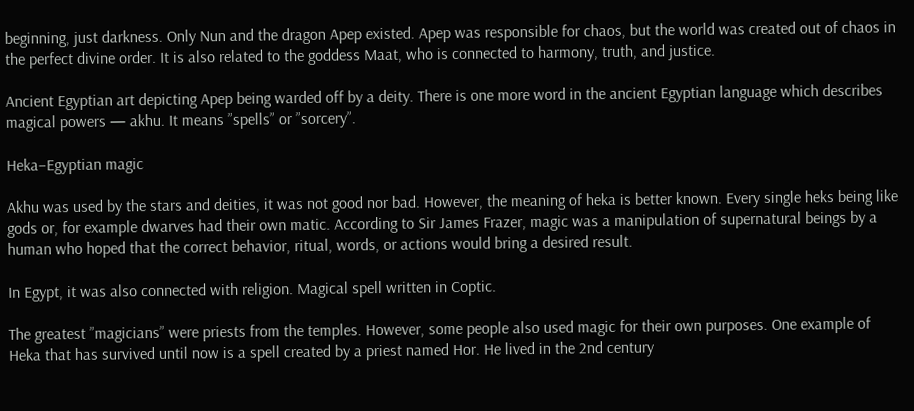beginning, just darkness. Only Nun and the dragon Apep existed. Apep was responsible for chaos, but the world was created out of chaos in the perfect divine order. It is also related to the goddess Maat, who is connected to harmony, truth, and justice.

Ancient Egyptian art depicting Apep being warded off by a deity. There is one more word in the ancient Egyptian language which describes magical powers — akhu. It means ”spells” or ”sorcery”.

Heka–Egyptian magic

Akhu was used by the stars and deities, it was not good nor bad. However, the meaning of heka is better known. Every single heks being like gods or, for example dwarves had their own matic. According to Sir James Frazer, magic was a manipulation of supernatural beings by a human who hoped that the correct behavior, ritual, words, or actions would bring a desired result.

In Egypt, it was also connected with religion. Magical spell written in Coptic.

The greatest ”magicians” were priests from the temples. However, some people also used magic for their own purposes. One example of Heka that has survived until now is a spell created by a priest named Hor. He lived in the 2nd century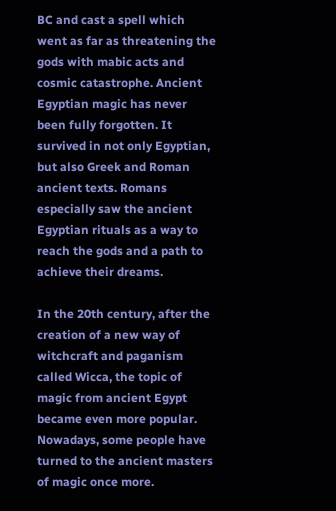BC and cast a spell which went as far as threatening the gods with mabic acts and cosmic catastrophe. Ancient Egyptian magic has never been fully forgotten. It survived in not only Egyptian, but also Greek and Roman ancient texts. Romans especially saw the ancient Egyptian rituals as a way to reach the gods and a path to achieve their dreams.

In the 20th century, after the creation of a new way of witchcraft and paganism called Wicca, the topic of magic from ancient Egypt became even more popular. Nowadays, some people have turned to the ancient masters of magic once more.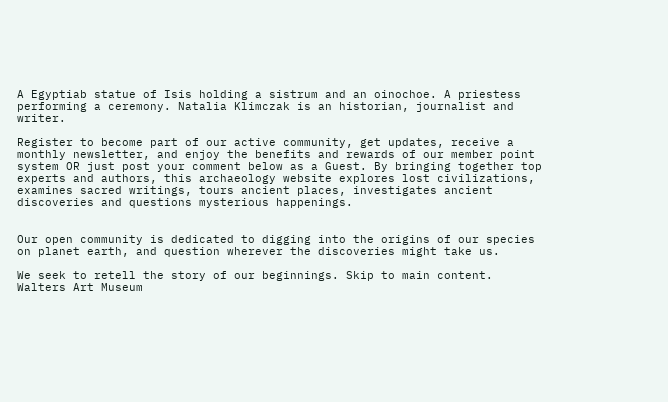A Egyptiab statue of Isis holding a sistrum and an oinochoe. A priestess performing a ceremony. Natalia Klimczak is an historian, journalist and writer.

Register to become part of our active community, get updates, receive a monthly newsletter, and enjoy the benefits and rewards of our member point system OR just post your comment below as a Guest. By bringing together top experts and authors, this archaeology website explores lost civilizations, examines sacred writings, tours ancient places, investigates ancient discoveries and questions mysterious happenings.


Our open community is dedicated to digging into the origins of our species on planet earth, and question wherever the discoveries might take us.

We seek to retell the story of our beginnings. Skip to main content. Walters Art Museum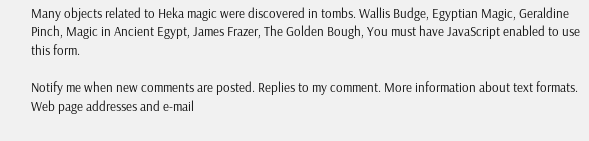Many objects related to Heka magic were discovered in tombs. Wallis Budge, Egyptian Magic, Geraldine Pinch, Magic in Ancient Egypt, James Frazer, The Golden Bough, You must have JavaScript enabled to use this form.

Notify me when new comments are posted. Replies to my comment. More information about text formats. Web page addresses and e-mail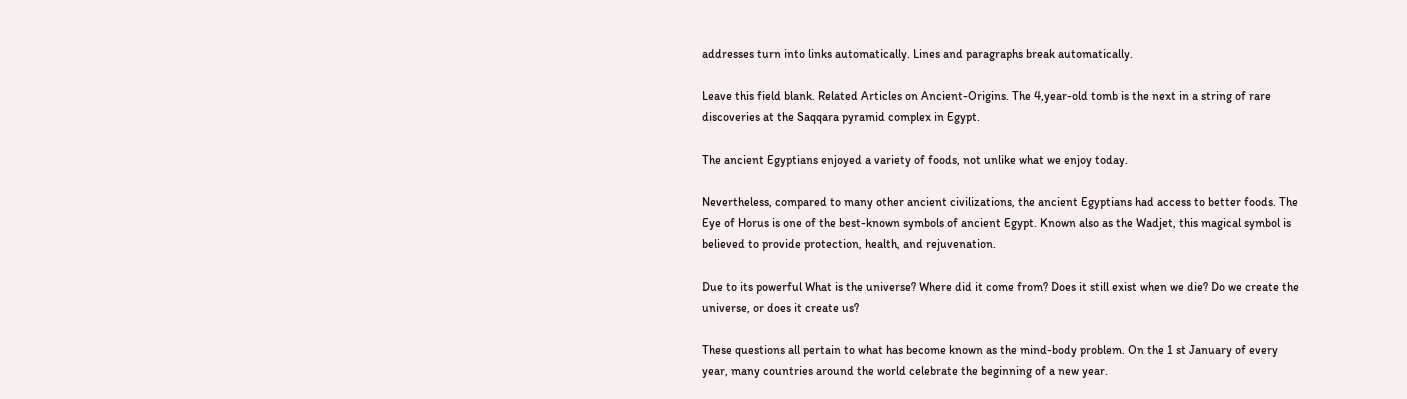addresses turn into links automatically. Lines and paragraphs break automatically.

Leave this field blank. Related Articles on Ancient-Origins. The 4,year-old tomb is the next in a string of rare discoveries at the Saqqara pyramid complex in Egypt.

The ancient Egyptians enjoyed a variety of foods, not unlike what we enjoy today.

Nevertheless, compared to many other ancient civilizations, the ancient Egyptians had access to better foods. The Eye of Horus is one of the best-known symbols of ancient Egypt. Known also as the Wadjet, this magical symbol is believed to provide protection, health, and rejuvenation.

Due to its powerful What is the universe? Where did it come from? Does it still exist when we die? Do we create the universe, or does it create us?

These questions all pertain to what has become known as the mind-body problem. On the 1 st January of every year, many countries around the world celebrate the beginning of a new year.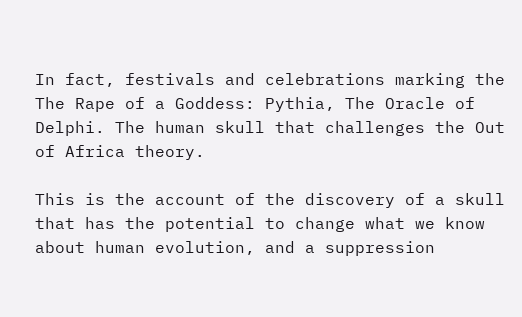In fact, festivals and celebrations marking the The Rape of a Goddess: Pythia, The Oracle of Delphi. The human skull that challenges the Out of Africa theory.

This is the account of the discovery of a skull that has the potential to change what we know about human evolution, and a suppression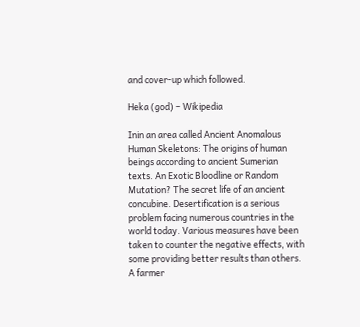and cover-up which followed.

Heka (god) – Wikipedia

Inin an area called Ancient Anomalous Human Skeletons: The origins of human beings according to ancient Sumerian texts. An Exotic Bloodline or Random Mutation? The secret life of an ancient concubine. Desertification is a serious problem facing numerous countries in the world today. Various measures have been taken to counter the negative effects, with some providing better results than others. A farmer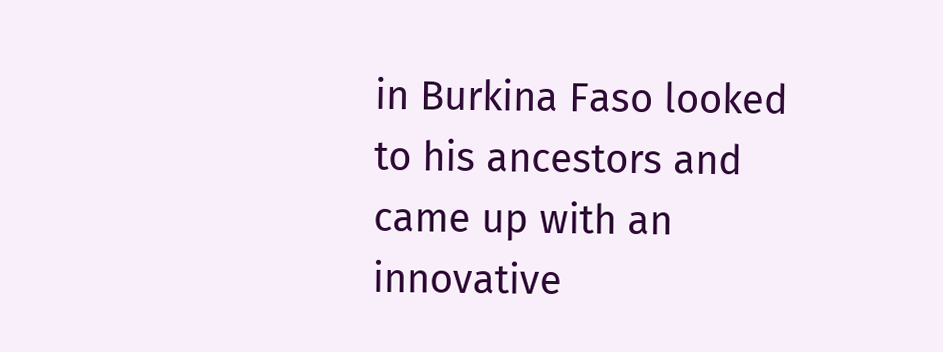in Burkina Faso looked to his ancestors and came up with an innovative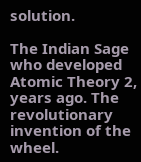solution.

The Indian Sage who developed Atomic Theory 2, years ago. The revolutionary invention of the wheel.